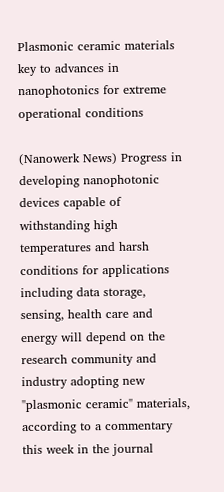Plasmonic ceramic materials key to advances in nanophotonics for extreme operational conditions

(Nanowerk News) Progress in developing nanophotonic devices capable of withstanding high temperatures and harsh conditions for applications including data storage, sensing, health care and energy will depend on the research community and industry adopting new "plasmonic ceramic" materials, according to a commentary this week in the journal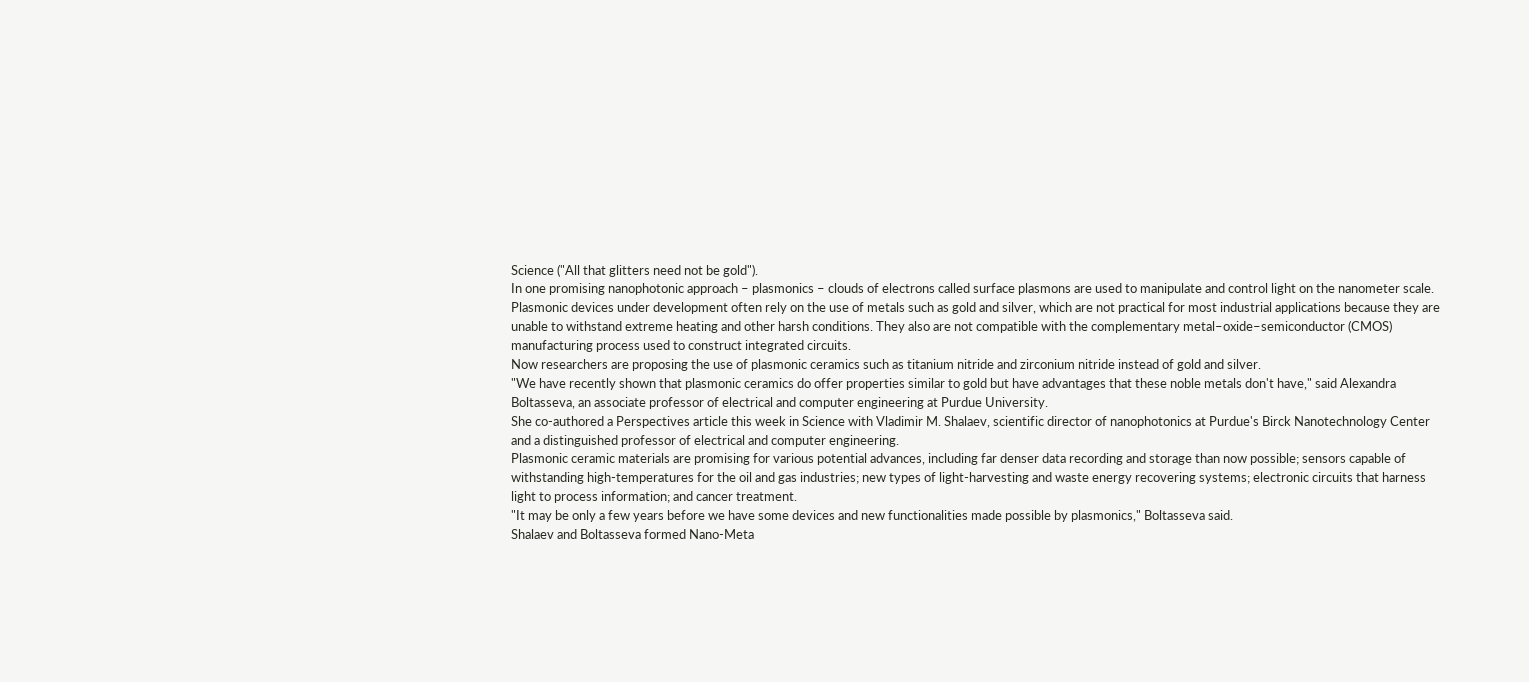Science ("All that glitters need not be gold").
In one promising nanophotonic approach – plasmonics – clouds of electrons called surface plasmons are used to manipulate and control light on the nanometer scale. Plasmonic devices under development often rely on the use of metals such as gold and silver, which are not practical for most industrial applications because they are unable to withstand extreme heating and other harsh conditions. They also are not compatible with the complementary metal–oxide–semiconductor (CMOS) manufacturing process used to construct integrated circuits.
Now researchers are proposing the use of plasmonic ceramics such as titanium nitride and zirconium nitride instead of gold and silver.
"We have recently shown that plasmonic ceramics do offer properties similar to gold but have advantages that these noble metals don't have," said Alexandra Boltasseva, an associate professor of electrical and computer engineering at Purdue University.
She co-authored a Perspectives article this week in Science with Vladimir M. Shalaev, scientific director of nanophotonics at Purdue's Birck Nanotechnology Center and a distinguished professor of electrical and computer engineering.
Plasmonic ceramic materials are promising for various potential advances, including far denser data recording and storage than now possible; sensors capable of withstanding high-temperatures for the oil and gas industries; new types of light-harvesting and waste energy recovering systems; electronic circuits that harness light to process information; and cancer treatment.
"It may be only a few years before we have some devices and new functionalities made possible by plasmonics," Boltasseva said.
Shalaev and Boltasseva formed Nano-Meta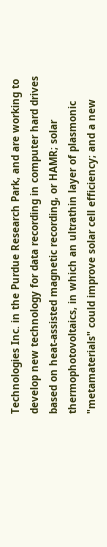Technologies Inc. in the Purdue Research Park, and are working to develop new technology for data recording in computer hard drives based on heat-assisted magnetic recording, or HAMR; solar thermophotovoltaics, in which an ultrathin layer of plasmonic "metamaterials" could improve solar cell efficiency; and a new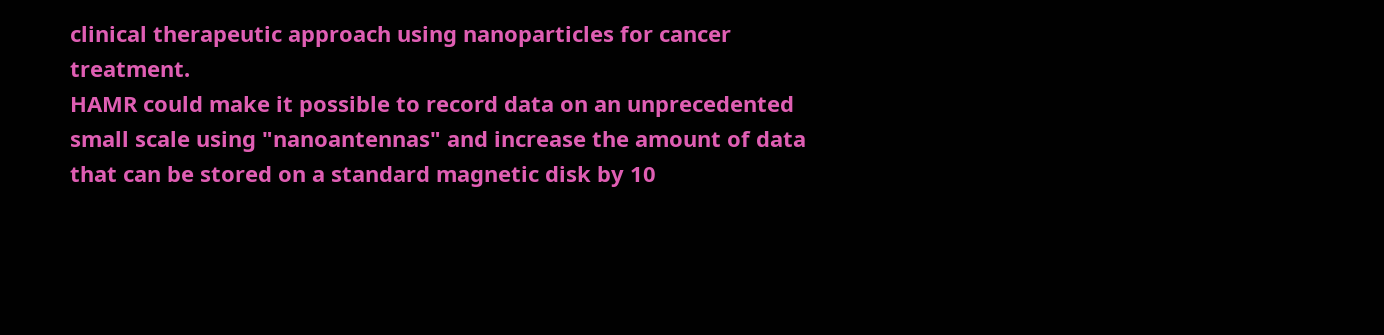clinical therapeutic approach using nanoparticles for cancer treatment.
HAMR could make it possible to record data on an unprecedented small scale using "nanoantennas" and increase the amount of data that can be stored on a standard magnetic disk by 10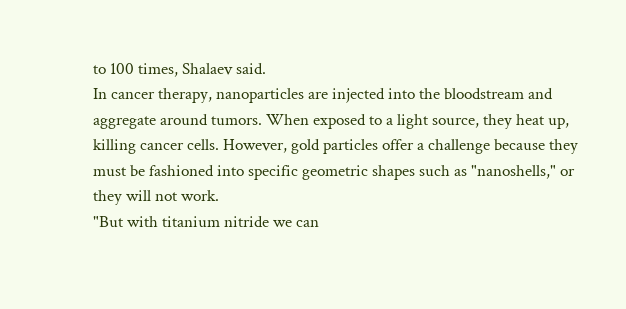to 100 times, Shalaev said.
In cancer therapy, nanoparticles are injected into the bloodstream and aggregate around tumors. When exposed to a light source, they heat up, killing cancer cells. However, gold particles offer a challenge because they must be fashioned into specific geometric shapes such as "nanoshells," or they will not work.
"But with titanium nitride we can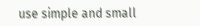use simple and small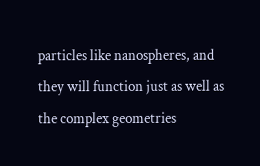particles like nanospheres, and they will function just as well as the complex geometries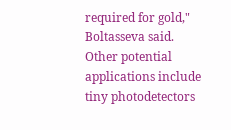required for gold," Boltasseva said.
Other potential applications include tiny photodetectors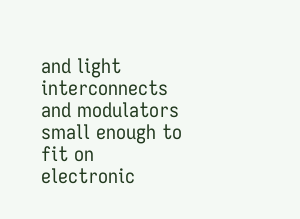and light interconnects and modulators small enough to fit on electronic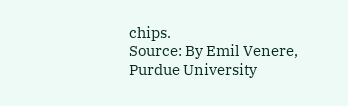chips.
Source: By Emil Venere, Purdue University